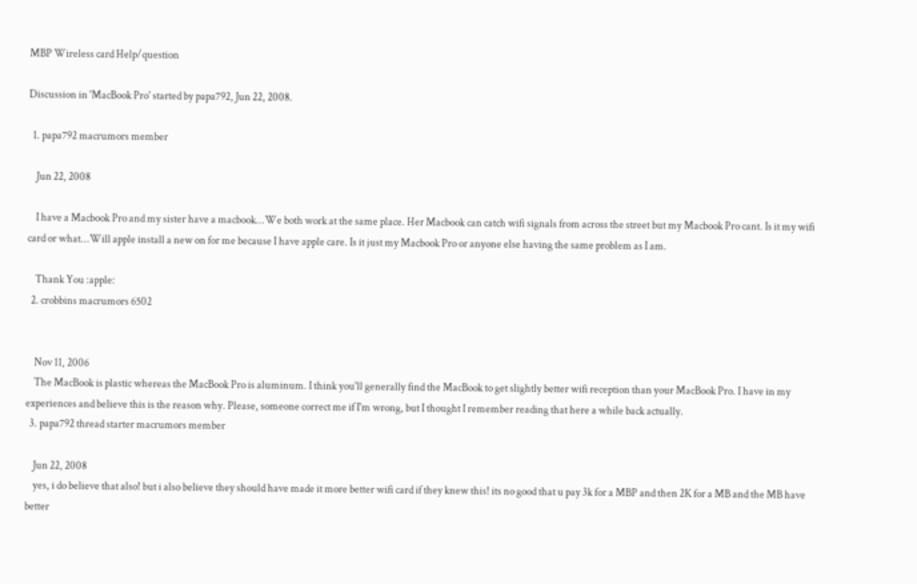MBP Wireless card Help/question

Discussion in 'MacBook Pro' started by papa792, Jun 22, 2008.

  1. papa792 macrumors member

    Jun 22, 2008

    I have a Macbook Pro and my sister have a macbook...We both work at the same place. Her Macbook can catch wifi signals from across the street but my Macbook Pro cant. Is it my wifi card or what...Will apple install a new on for me because I have apple care. Is it just my Macbook Pro or anyone else having the same problem as I am.

    Thank You :apple:
  2. crobbins macrumors 6502


    Nov 11, 2006
    The MacBook is plastic whereas the MacBook Pro is aluminum. I think you'll generally find the MacBook to get slightly better wifi reception than your MacBook Pro. I have in my experiences and believe this is the reason why. Please, someone correct me if I'm wrong, but I thought I remember reading that here a while back actually.
  3. papa792 thread starter macrumors member

    Jun 22, 2008
    yes, i do believe that also! but i also believe they should have made it more better wifi card if they knew this! its no good that u pay 3k for a MBP and then 2K for a MB and the MB have better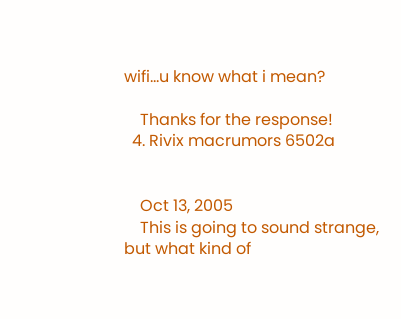wifi...u know what i mean?

    Thanks for the response!
  4. Rivix macrumors 6502a


    Oct 13, 2005
    This is going to sound strange, but what kind of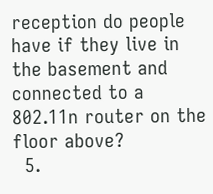reception do people have if they live in the basement and connected to a 802.11n router on the floor above?
  5.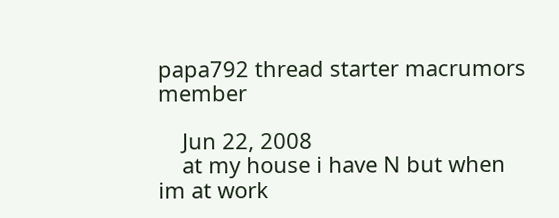papa792 thread starter macrumors member

    Jun 22, 2008
    at my house i have N but when im at work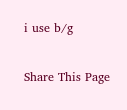i use b/g

Share This Page